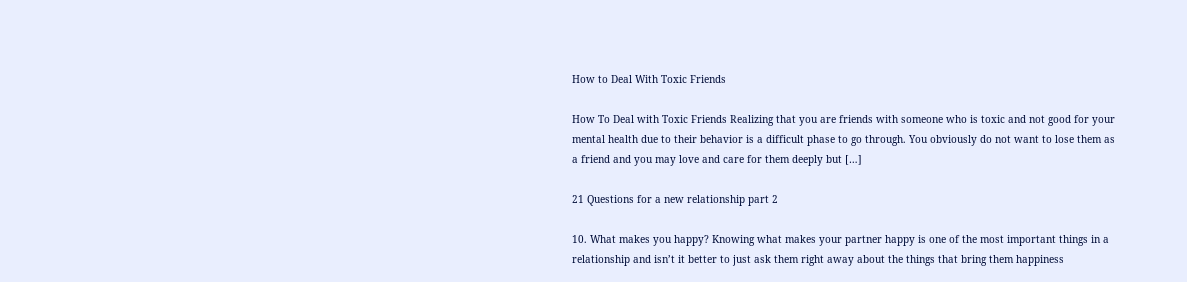How to Deal With Toxic Friends

How To Deal with Toxic Friends Realizing that you are friends with someone who is toxic and not good for your mental health due to their behavior is a difficult phase to go through. You obviously do not want to lose them as a friend and you may love and care for them deeply but […]

21 Questions for a new relationship part 2

10. What makes you happy? Knowing what makes your partner happy is one of the most important things in a relationship and isn’t it better to just ask them right away about the things that bring them happiness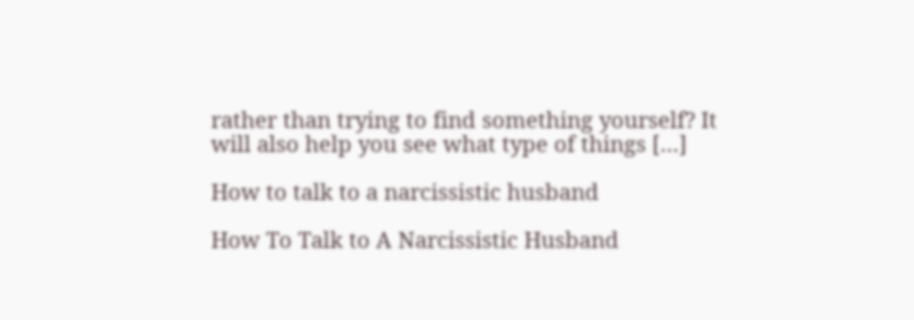rather than trying to find something yourself? It will also help you see what type of things […]

How to talk to a narcissistic husband

How To Talk to A Narcissistic Husband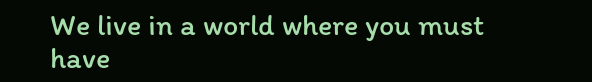We live in a world where you must have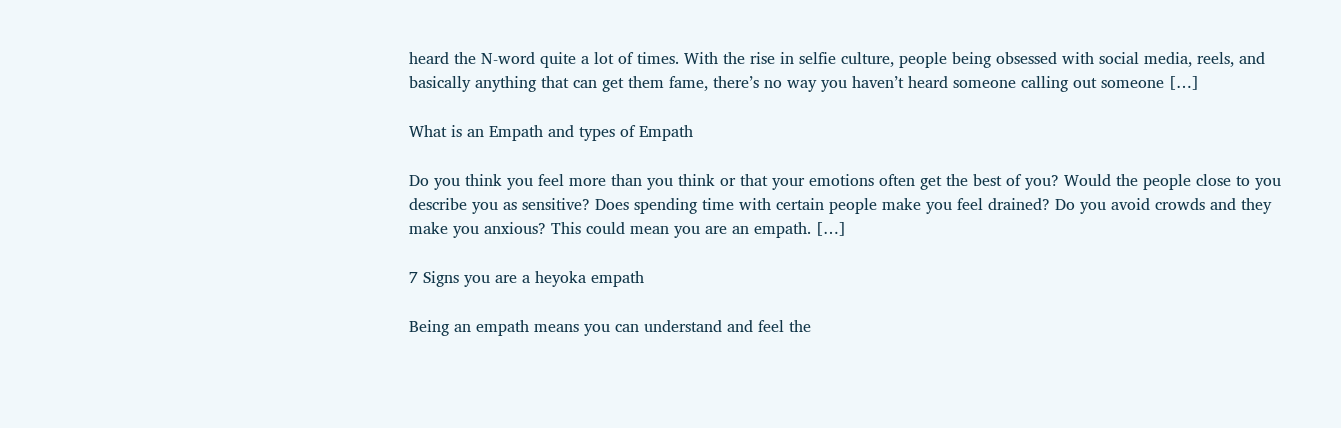heard the N-word quite a lot of times. With the rise in selfie culture, people being obsessed with social media, reels, and basically anything that can get them fame, there’s no way you haven’t heard someone calling out someone […]

What is an Empath and types of Empath

Do you think you feel more than you think or that your emotions often get the best of you? Would the people close to you describe you as sensitive? Does spending time with certain people make you feel drained? Do you avoid crowds and they make you anxious? This could mean you are an empath. […]

7 Signs you are a heyoka empath

Being an empath means you can understand and feel the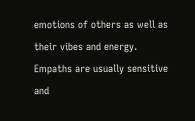emotions of others as well as their vibes and energy. Empaths are usually sensitive and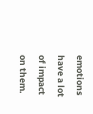emotions have a lot of impact on them.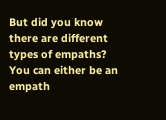But did you know there are different types of empaths? You can either be an empath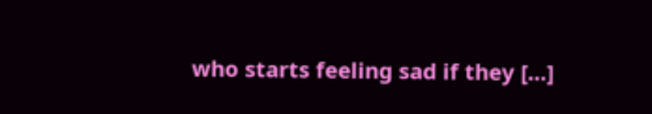who starts feeling sad if they […]